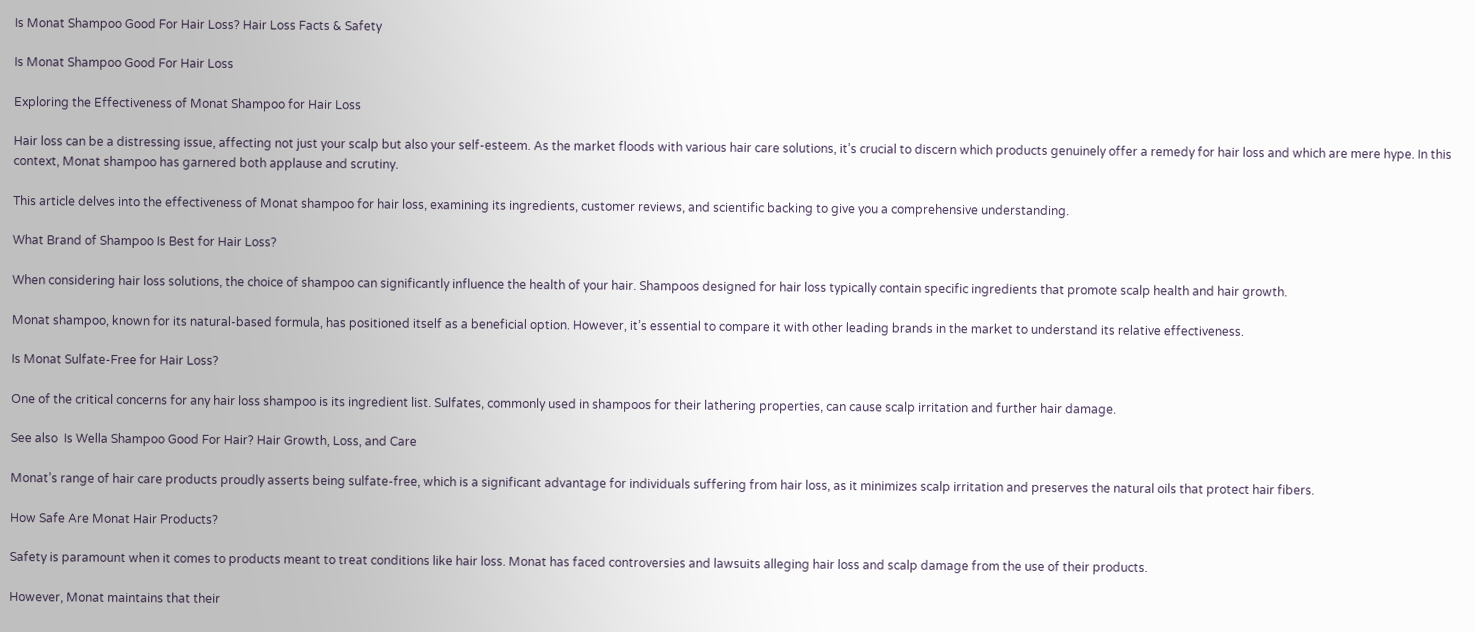Is Monat Shampoo Good For Hair Loss? Hair Loss Facts & Safety

Is Monat Shampoo Good For Hair Loss

Exploring the Effectiveness of Monat Shampoo for Hair Loss

Hair loss can be a distressing issue, affecting not just your scalp but also your self-esteem. As the market floods with various hair care solutions, it’s crucial to discern which products genuinely offer a remedy for hair loss and which are mere hype. In this context, Monat shampoo has garnered both applause and scrutiny.

This article delves into the effectiveness of Monat shampoo for hair loss, examining its ingredients, customer reviews, and scientific backing to give you a comprehensive understanding.

What Brand of Shampoo Is Best for Hair Loss?

When considering hair loss solutions, the choice of shampoo can significantly influence the health of your hair. Shampoos designed for hair loss typically contain specific ingredients that promote scalp health and hair growth.

Monat shampoo, known for its natural-based formula, has positioned itself as a beneficial option. However, it’s essential to compare it with other leading brands in the market to understand its relative effectiveness.

Is Monat Sulfate-Free for Hair Loss?

One of the critical concerns for any hair loss shampoo is its ingredient list. Sulfates, commonly used in shampoos for their lathering properties, can cause scalp irritation and further hair damage.

See also  Is Wella Shampoo Good For Hair? Hair Growth, Loss, and Care

Monat’s range of hair care products proudly asserts being sulfate-free, which is a significant advantage for individuals suffering from hair loss, as it minimizes scalp irritation and preserves the natural oils that protect hair fibers.

How Safe Are Monat Hair Products?

Safety is paramount when it comes to products meant to treat conditions like hair loss. Monat has faced controversies and lawsuits alleging hair loss and scalp damage from the use of their products.

However, Monat maintains that their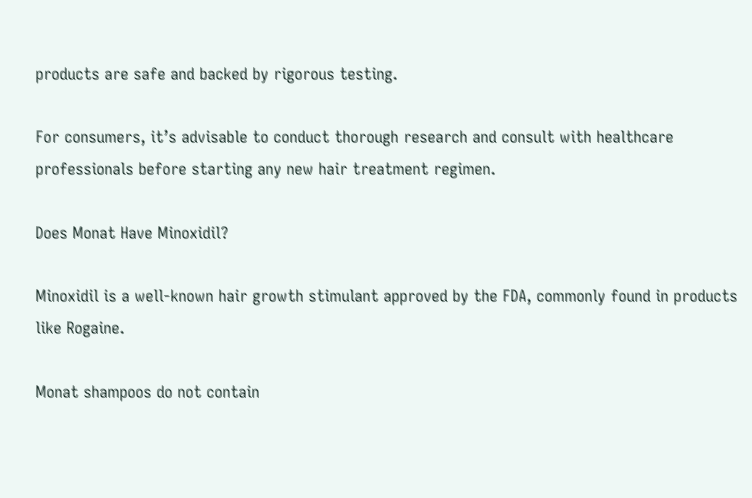products are safe and backed by rigorous testing.

For consumers, it’s advisable to conduct thorough research and consult with healthcare professionals before starting any new hair treatment regimen.

Does Monat Have Minoxidil?

Minoxidil is a well-known hair growth stimulant approved by the FDA, commonly found in products like Rogaine.

Monat shampoos do not contain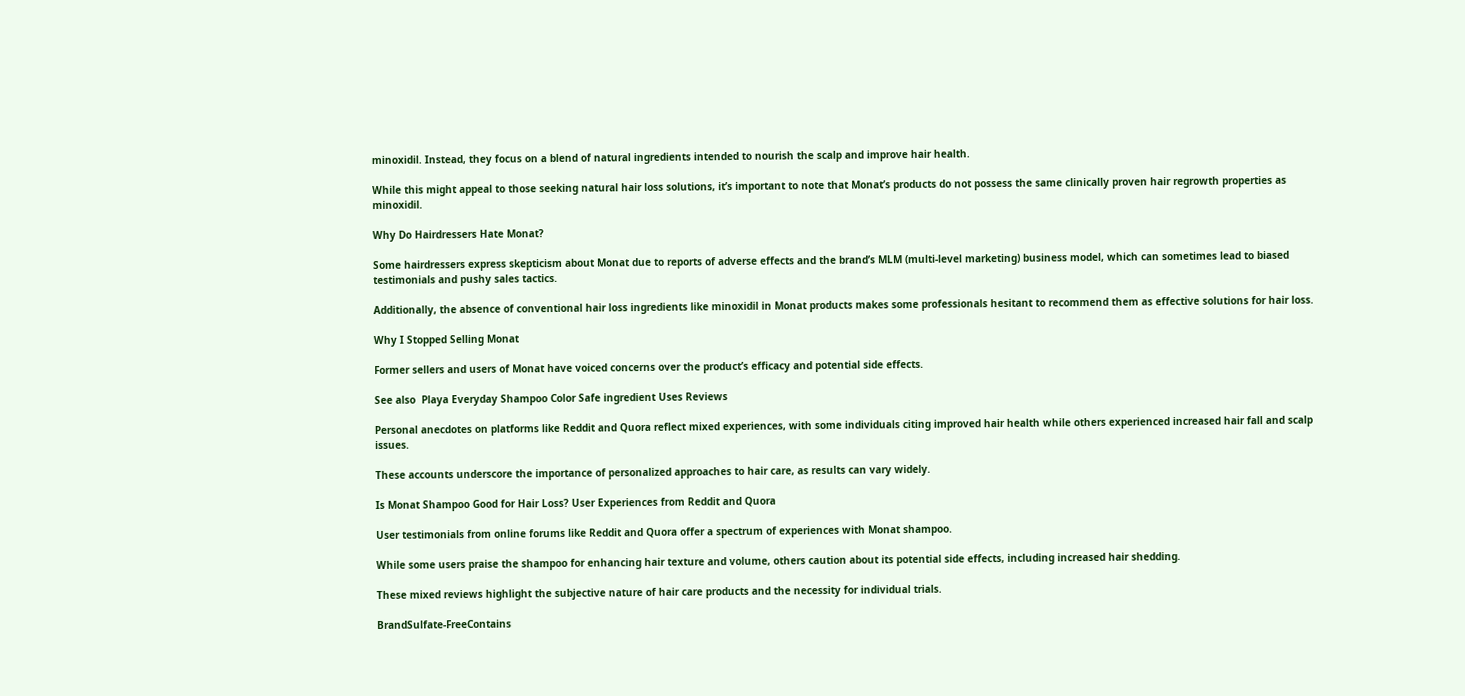minoxidil. Instead, they focus on a blend of natural ingredients intended to nourish the scalp and improve hair health.

While this might appeal to those seeking natural hair loss solutions, it’s important to note that Monat’s products do not possess the same clinically proven hair regrowth properties as minoxidil.

Why Do Hairdressers Hate Monat?

Some hairdressers express skepticism about Monat due to reports of adverse effects and the brand’s MLM (multi-level marketing) business model, which can sometimes lead to biased testimonials and pushy sales tactics.

Additionally, the absence of conventional hair loss ingredients like minoxidil in Monat products makes some professionals hesitant to recommend them as effective solutions for hair loss.

Why I Stopped Selling Monat

Former sellers and users of Monat have voiced concerns over the product’s efficacy and potential side effects.

See also  Playa Everyday Shampoo Color Safe ingredient Uses Reviews

Personal anecdotes on platforms like Reddit and Quora reflect mixed experiences, with some individuals citing improved hair health while others experienced increased hair fall and scalp issues.

These accounts underscore the importance of personalized approaches to hair care, as results can vary widely.

Is Monat Shampoo Good for Hair Loss? User Experiences from Reddit and Quora

User testimonials from online forums like Reddit and Quora offer a spectrum of experiences with Monat shampoo.

While some users praise the shampoo for enhancing hair texture and volume, others caution about its potential side effects, including increased hair shedding.

These mixed reviews highlight the subjective nature of hair care products and the necessity for individual trials.

BrandSulfate-FreeContains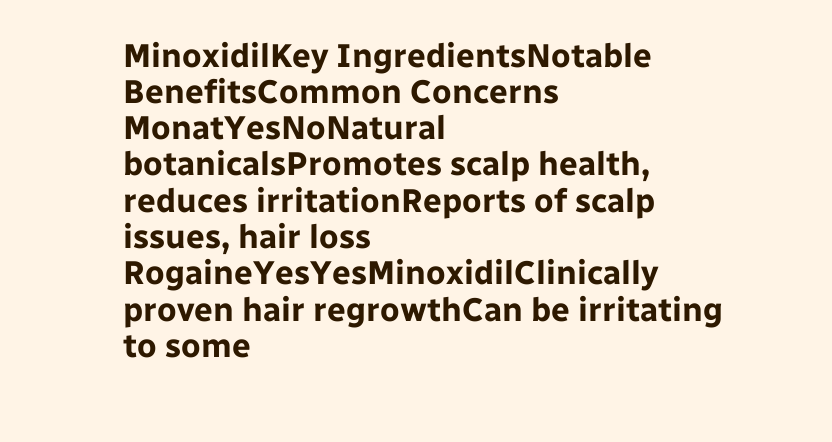MinoxidilKey IngredientsNotable BenefitsCommon Concerns
MonatYesNoNatural botanicalsPromotes scalp health, reduces irritationReports of scalp issues, hair loss
RogaineYesYesMinoxidilClinically proven hair regrowthCan be irritating to some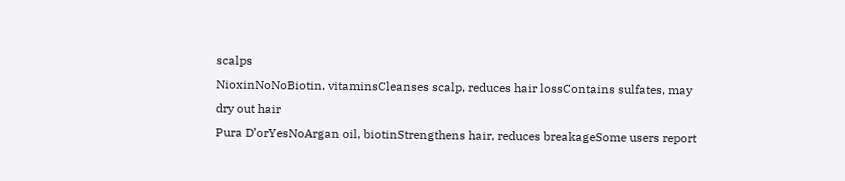scalps
NioxinNoNoBiotin, vitaminsCleanses scalp, reduces hair lossContains sulfates, may dry out hair
Pura D’orYesNoArgan oil, biotinStrengthens hair, reduces breakageSome users report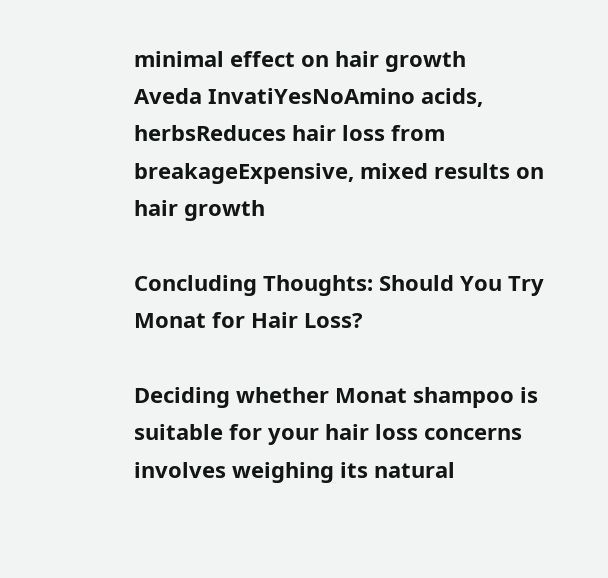minimal effect on hair growth
Aveda InvatiYesNoAmino acids, herbsReduces hair loss from breakageExpensive, mixed results on hair growth

Concluding Thoughts: Should You Try Monat for Hair Loss?

Deciding whether Monat shampoo is suitable for your hair loss concerns involves weighing its natural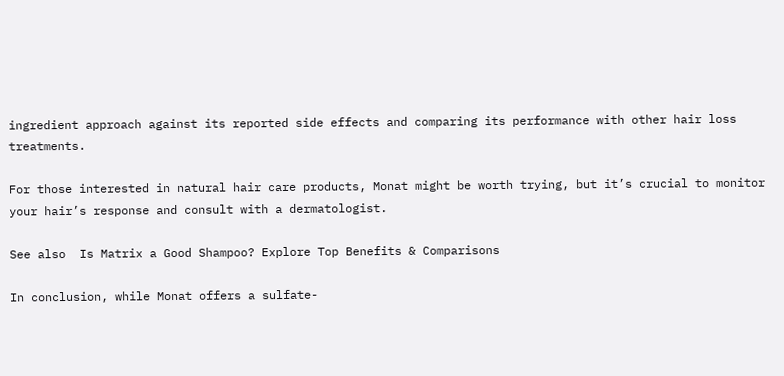ingredient approach against its reported side effects and comparing its performance with other hair loss treatments.

For those interested in natural hair care products, Monat might be worth trying, but it’s crucial to monitor your hair’s response and consult with a dermatologist.

See also  Is Matrix a Good Shampoo? Explore Top Benefits & Comparisons

In conclusion, while Monat offers a sulfate-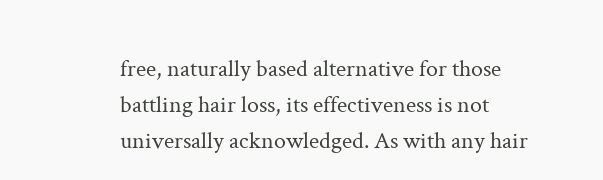free, naturally based alternative for those battling hair loss, its effectiveness is not universally acknowledged. As with any hair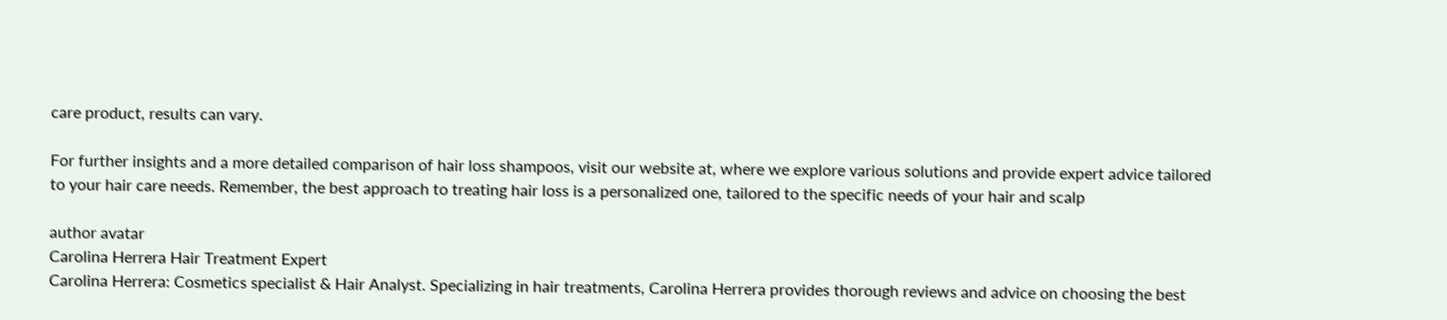care product, results can vary.

For further insights and a more detailed comparison of hair loss shampoos, visit our website at, where we explore various solutions and provide expert advice tailored to your hair care needs. Remember, the best approach to treating hair loss is a personalized one, tailored to the specific needs of your hair and scalp

author avatar
Carolina Herrera Hair Treatment Expert
Carolina Herrera: Cosmetics specialist & Hair Analyst. Specializing in hair treatments, Carolina Herrera provides thorough reviews and advice on choosing the best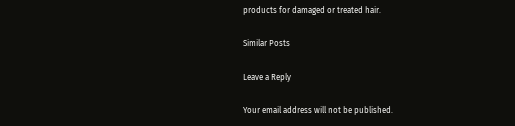products for damaged or treated hair.

Similar Posts

Leave a Reply

Your email address will not be published.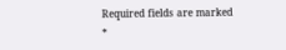Required fields are marked *